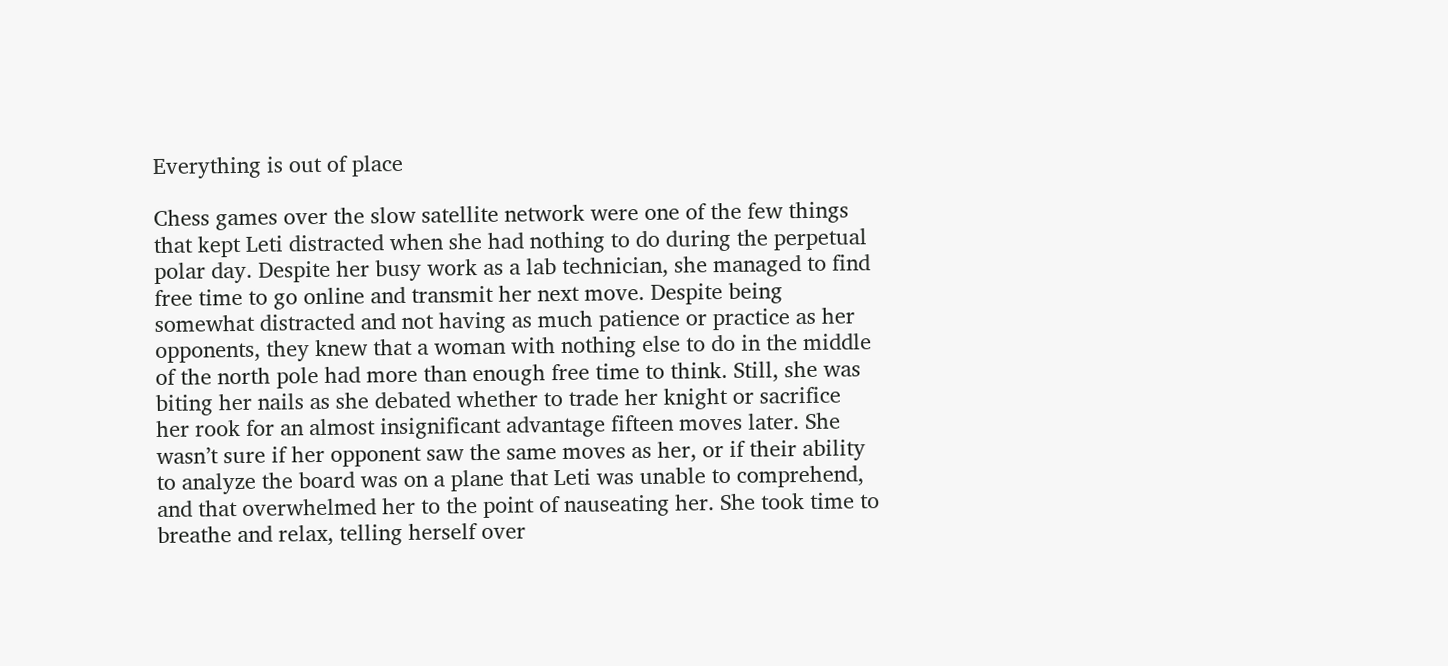Everything is out of place

Chess games over the slow satellite network were one of the few things that kept Leti distracted when she had nothing to do during the perpetual polar day. Despite her busy work as a lab technician, she managed to find free time to go online and transmit her next move. Despite being somewhat distracted and not having as much patience or practice as her opponents, they knew that a woman with nothing else to do in the middle of the north pole had more than enough free time to think. Still, she was biting her nails as she debated whether to trade her knight or sacrifice her rook for an almost insignificant advantage fifteen moves later. She wasn’t sure if her opponent saw the same moves as her, or if their ability to analyze the board was on a plane that Leti was unable to comprehend, and that overwhelmed her to the point of nauseating her. She took time to breathe and relax, telling herself over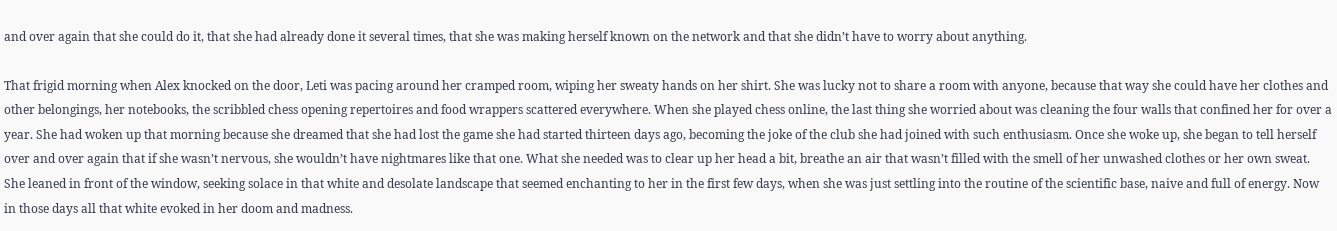and over again that she could do it, that she had already done it several times, that she was making herself known on the network and that she didn’t have to worry about anything.

That frigid morning when Alex knocked on the door, Leti was pacing around her cramped room, wiping her sweaty hands on her shirt. She was lucky not to share a room with anyone, because that way she could have her clothes and other belongings, her notebooks, the scribbled chess opening repertoires and food wrappers scattered everywhere. When she played chess online, the last thing she worried about was cleaning the four walls that confined her for over a year. She had woken up that morning because she dreamed that she had lost the game she had started thirteen days ago, becoming the joke of the club she had joined with such enthusiasm. Once she woke up, she began to tell herself over and over again that if she wasn’t nervous, she wouldn’t have nightmares like that one. What she needed was to clear up her head a bit, breathe an air that wasn’t filled with the smell of her unwashed clothes or her own sweat. She leaned in front of the window, seeking solace in that white and desolate landscape that seemed enchanting to her in the first few days, when she was just settling into the routine of the scientific base, naive and full of energy. Now in those days all that white evoked in her doom and madness.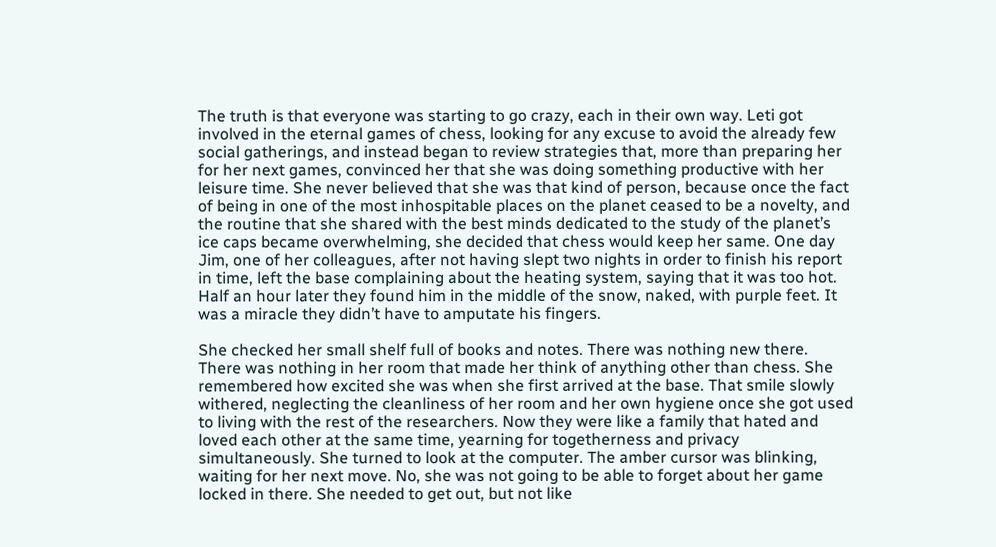The truth is that everyone was starting to go crazy, each in their own way. Leti got involved in the eternal games of chess, looking for any excuse to avoid the already few social gatherings, and instead began to review strategies that, more than preparing her for her next games, convinced her that she was doing something productive with her leisure time. She never believed that she was that kind of person, because once the fact of being in one of the most inhospitable places on the planet ceased to be a novelty, and the routine that she shared with the best minds dedicated to the study of the planet’s ice caps became overwhelming, she decided that chess would keep her same. One day Jim, one of her colleagues, after not having slept two nights in order to finish his report in time, left the base complaining about the heating system, saying that it was too hot. Half an hour later they found him in the middle of the snow, naked, with purple feet. It was a miracle they didn’t have to amputate his fingers.

She checked her small shelf full of books and notes. There was nothing new there. There was nothing in her room that made her think of anything other than chess. She remembered how excited she was when she first arrived at the base. That smile slowly withered, neglecting the cleanliness of her room and her own hygiene once she got used to living with the rest of the researchers. Now they were like a family that hated and loved each other at the same time, yearning for togetherness and privacy simultaneously. She turned to look at the computer. The amber cursor was blinking, waiting for her next move. No, she was not going to be able to forget about her game locked in there. She needed to get out, but not like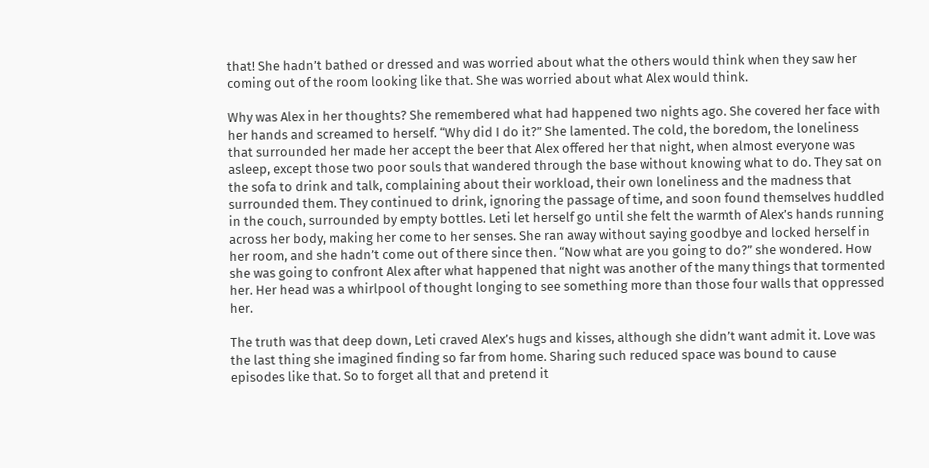that! She hadn’t bathed or dressed and was worried about what the others would think when they saw her coming out of the room looking like that. She was worried about what Alex would think.

Why was Alex in her thoughts? She remembered what had happened two nights ago. She covered her face with her hands and screamed to herself. “Why did I do it?” She lamented. The cold, the boredom, the loneliness that surrounded her made her accept the beer that Alex offered her that night, when almost everyone was asleep, except those two poor souls that wandered through the base without knowing what to do. They sat on the sofa to drink and talk, complaining about their workload, their own loneliness and the madness that surrounded them. They continued to drink, ignoring the passage of time, and soon found themselves huddled in the couch, surrounded by empty bottles. Leti let herself go until she felt the warmth of Alex’s hands running across her body, making her come to her senses. She ran away without saying goodbye and locked herself in her room, and she hadn’t come out of there since then. “Now what are you going to do?” she wondered. How she was going to confront Alex after what happened that night was another of the many things that tormented her. Her head was a whirlpool of thought longing to see something more than those four walls that oppressed her.

The truth was that deep down, Leti craved Alex’s hugs and kisses, although she didn’t want admit it. Love was the last thing she imagined finding so far from home. Sharing such reduced space was bound to cause episodes like that. So to forget all that and pretend it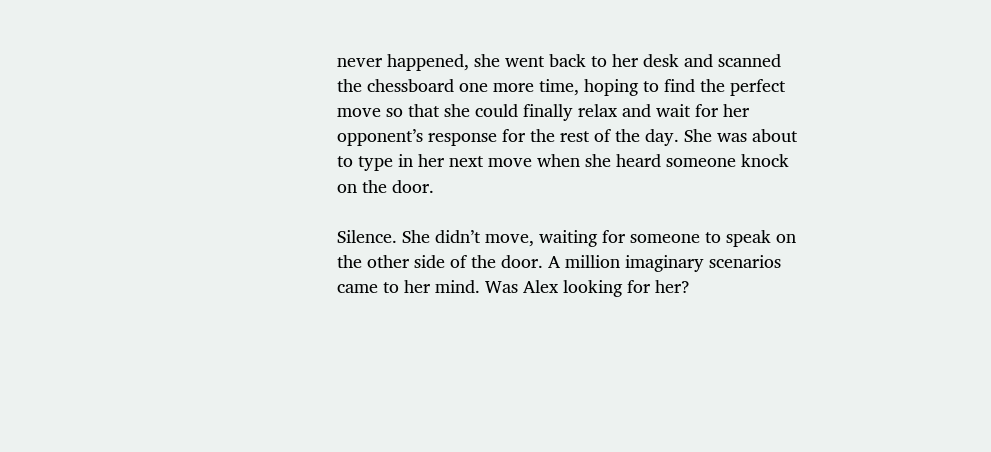never happened, she went back to her desk and scanned the chessboard one more time, hoping to find the perfect move so that she could finally relax and wait for her opponent’s response for the rest of the day. She was about to type in her next move when she heard someone knock on the door.

Silence. She didn’t move, waiting for someone to speak on the other side of the door. A million imaginary scenarios came to her mind. Was Alex looking for her?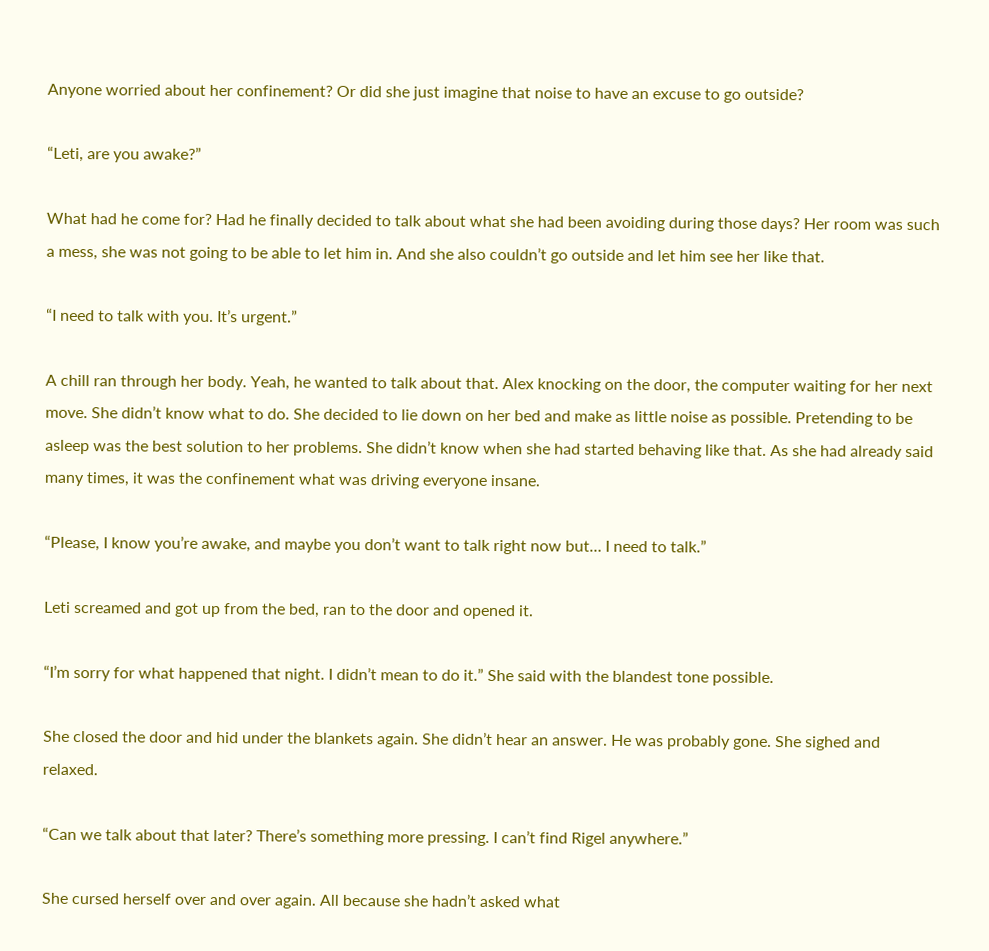Anyone worried about her confinement? Or did she just imagine that noise to have an excuse to go outside?

“Leti, are you awake?”

What had he come for? Had he finally decided to talk about what she had been avoiding during those days? Her room was such a mess, she was not going to be able to let him in. And she also couldn’t go outside and let him see her like that.

“I need to talk with you. It’s urgent.”

A chill ran through her body. Yeah, he wanted to talk about that. Alex knocking on the door, the computer waiting for her next move. She didn’t know what to do. She decided to lie down on her bed and make as little noise as possible. Pretending to be asleep was the best solution to her problems. She didn’t know when she had started behaving like that. As she had already said many times, it was the confinement what was driving everyone insane.

“Please, I know you’re awake, and maybe you don’t want to talk right now but… I need to talk.”

Leti screamed and got up from the bed, ran to the door and opened it.

“I’m sorry for what happened that night. I didn’t mean to do it.” She said with the blandest tone possible.

She closed the door and hid under the blankets again. She didn’t hear an answer. He was probably gone. She sighed and relaxed.

“Can we talk about that later? There’s something more pressing. I can’t find Rigel anywhere.”

She cursed herself over and over again. All because she hadn’t asked what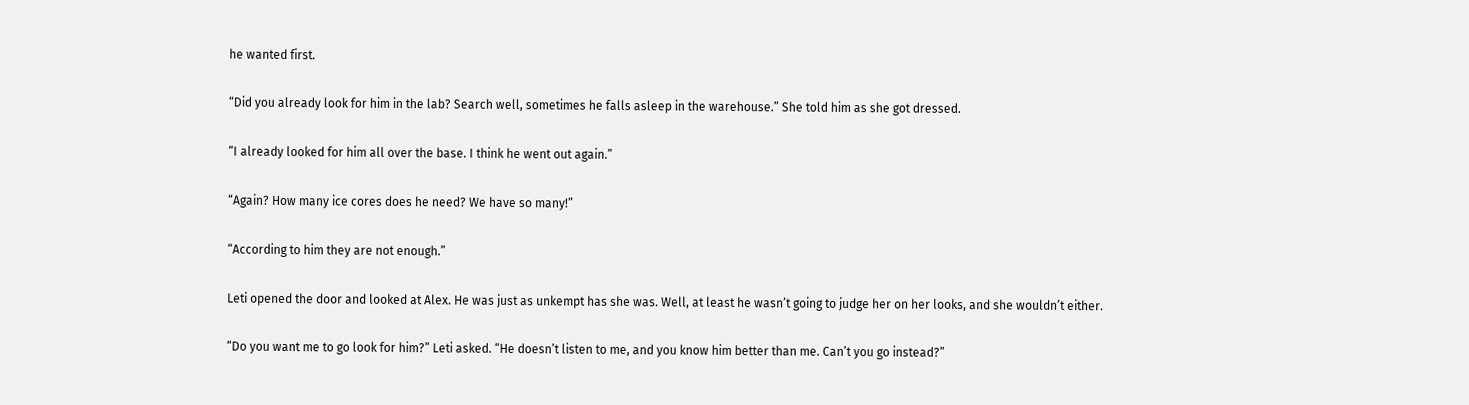he wanted first.

“Did you already look for him in the lab? Search well, sometimes he falls asleep in the warehouse.” She told him as she got dressed.

“I already looked for him all over the base. I think he went out again.”

“Again? How many ice cores does he need? We have so many!”

“According to him they are not enough.”

Leti opened the door and looked at Alex. He was just as unkempt has she was. Well, at least he wasn’t going to judge her on her looks, and she wouldn’t either.

“Do you want me to go look for him?” Leti asked. “He doesn’t listen to me, and you know him better than me. Can’t you go instead?”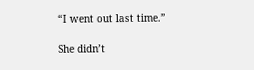“I went out last time.”

She didn’t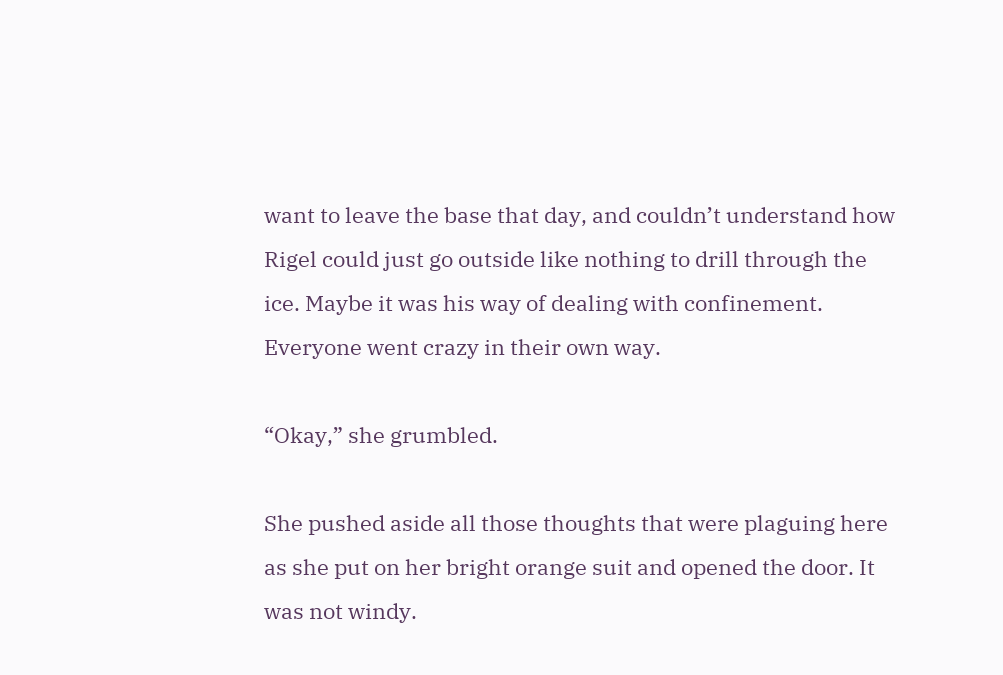want to leave the base that day, and couldn’t understand how Rigel could just go outside like nothing to drill through the ice. Maybe it was his way of dealing with confinement. Everyone went crazy in their own way.

“Okay,” she grumbled.

She pushed aside all those thoughts that were plaguing here as she put on her bright orange suit and opened the door. It was not windy.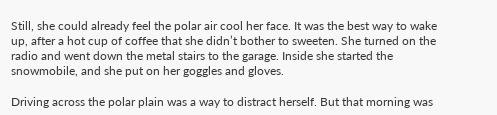Still, she could already feel the polar air cool her face. It was the best way to wake up, after a hot cup of coffee that she didn’t bother to sweeten. She turned on the radio and went down the metal stairs to the garage. Inside she started the snowmobile, and she put on her goggles and gloves.

Driving across the polar plain was a way to distract herself. But that morning was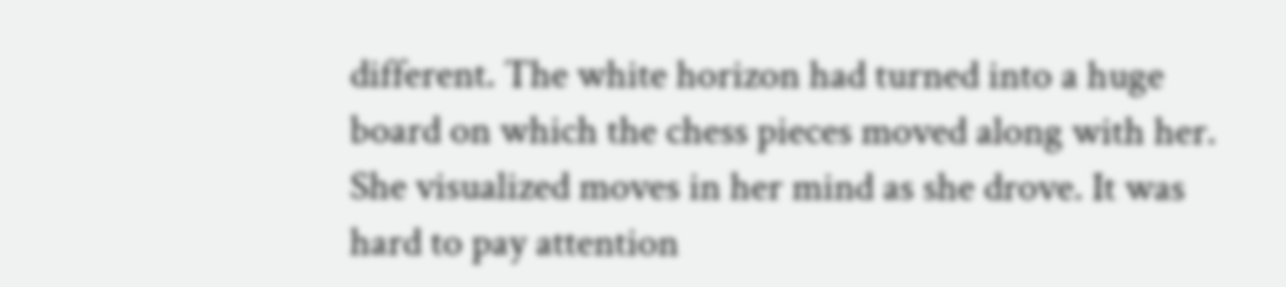different. The white horizon had turned into a huge board on which the chess pieces moved along with her. She visualized moves in her mind as she drove. It was hard to pay attention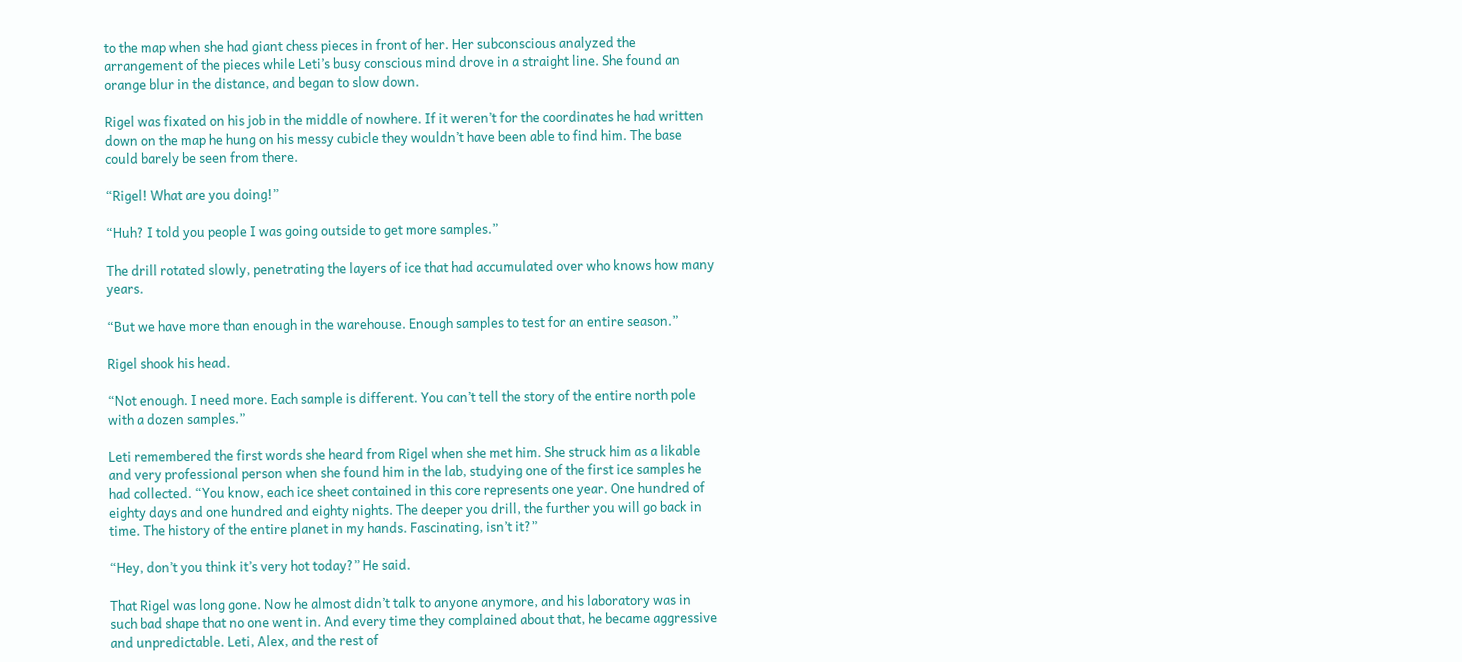to the map when she had giant chess pieces in front of her. Her subconscious analyzed the arrangement of the pieces while Leti’s busy conscious mind drove in a straight line. She found an orange blur in the distance, and began to slow down.

Rigel was fixated on his job in the middle of nowhere. If it weren’t for the coordinates he had written down on the map he hung on his messy cubicle they wouldn’t have been able to find him. The base could barely be seen from there.

“Rigel! What are you doing!”

“Huh? I told you people I was going outside to get more samples.”

The drill rotated slowly, penetrating the layers of ice that had accumulated over who knows how many years.

“But we have more than enough in the warehouse. Enough samples to test for an entire season.”

Rigel shook his head.

“Not enough. I need more. Each sample is different. You can’t tell the story of the entire north pole with a dozen samples.”

Leti remembered the first words she heard from Rigel when she met him. She struck him as a likable and very professional person when she found him in the lab, studying one of the first ice samples he had collected. “You know, each ice sheet contained in this core represents one year. One hundred of eighty days and one hundred and eighty nights. The deeper you drill, the further you will go back in time. The history of the entire planet in my hands. Fascinating, isn’t it?”

“Hey, don’t you think it’s very hot today?” He said.

That Rigel was long gone. Now he almost didn’t talk to anyone anymore, and his laboratory was in such bad shape that no one went in. And every time they complained about that, he became aggressive and unpredictable. Leti, Alex, and the rest of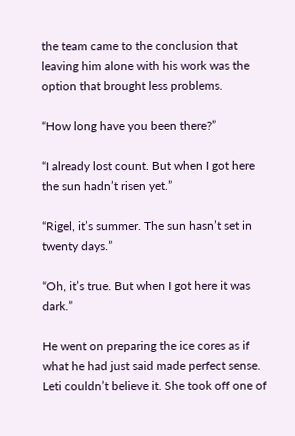the team came to the conclusion that leaving him alone with his work was the option that brought less problems.

“How long have you been there?”

“I already lost count. But when I got here the sun hadn’t risen yet.”

“Rigel, it’s summer. The sun hasn’t set in twenty days.”

“Oh, it’s true. But when I got here it was dark.”

He went on preparing the ice cores as if what he had just said made perfect sense. Leti couldn’t believe it. She took off one of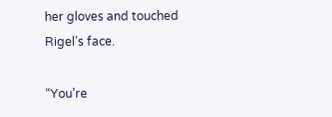her gloves and touched Rigel’s face.

“You’re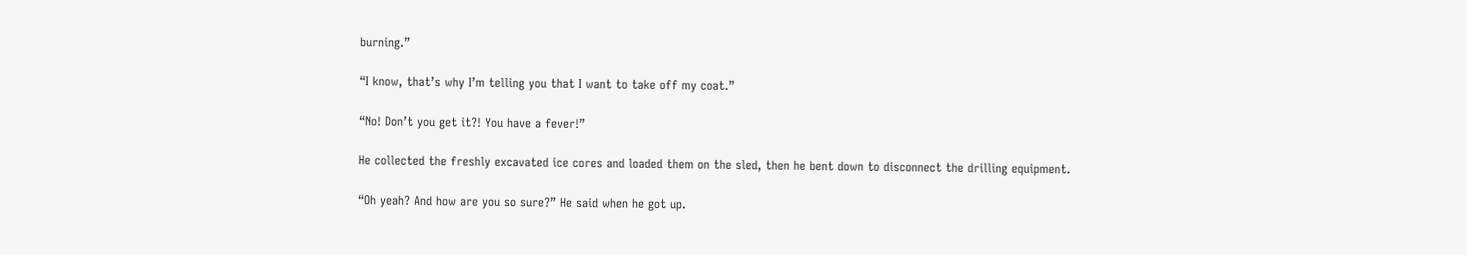burning.”

“I know, that’s why I’m telling you that I want to take off my coat.”

“No! Don’t you get it?! You have a fever!”

He collected the freshly excavated ice cores and loaded them on the sled, then he bent down to disconnect the drilling equipment.

“Oh yeah? And how are you so sure?” He said when he got up.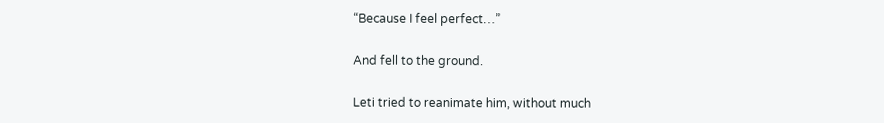“Because I feel perfect…”

And fell to the ground.

Leti tried to reanimate him, without much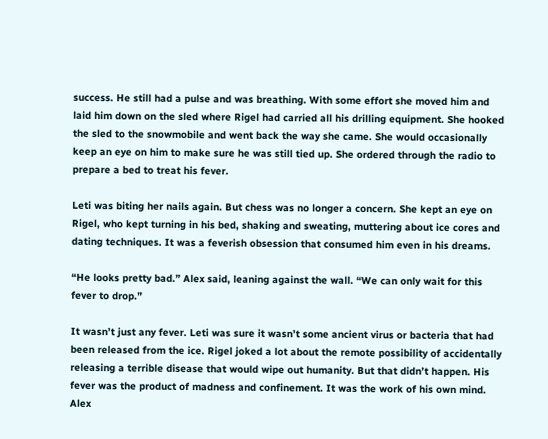success. He still had a pulse and was breathing. With some effort she moved him and laid him down on the sled where Rigel had carried all his drilling equipment. She hooked the sled to the snowmobile and went back the way she came. She would occasionally keep an eye on him to make sure he was still tied up. She ordered through the radio to prepare a bed to treat his fever.

Leti was biting her nails again. But chess was no longer a concern. She kept an eye on Rigel, who kept turning in his bed, shaking and sweating, muttering about ice cores and dating techniques. It was a feverish obsession that consumed him even in his dreams.

“He looks pretty bad.” Alex said, leaning against the wall. “We can only wait for this fever to drop.”

It wasn’t just any fever. Leti was sure it wasn’t some ancient virus or bacteria that had been released from the ice. Rigel joked a lot about the remote possibility of accidentally releasing a terrible disease that would wipe out humanity. But that didn’t happen. His fever was the product of madness and confinement. It was the work of his own mind. Alex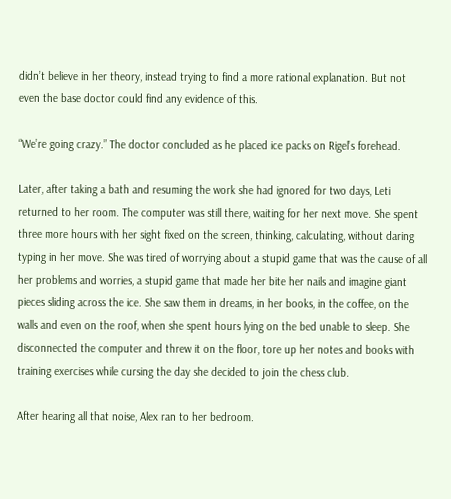didn’t believe in her theory, instead trying to find a more rational explanation. But not even the base doctor could find any evidence of this.

“We’re going crazy.” The doctor concluded as he placed ice packs on Rigel’s forehead.

Later, after taking a bath and resuming the work she had ignored for two days, Leti returned to her room. The computer was still there, waiting for her next move. She spent three more hours with her sight fixed on the screen, thinking, calculating, without daring typing in her move. She was tired of worrying about a stupid game that was the cause of all her problems and worries, a stupid game that made her bite her nails and imagine giant pieces sliding across the ice. She saw them in dreams, in her books, in the coffee, on the walls and even on the roof, when she spent hours lying on the bed unable to sleep. She disconnected the computer and threw it on the floor, tore up her notes and books with training exercises while cursing the day she decided to join the chess club.

After hearing all that noise, Alex ran to her bedroom.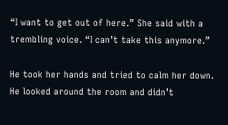“I want to get out of here.” She said with a trembling voice. “I can’t take this anymore.”

He took her hands and tried to calm her down. He looked around the room and didn’t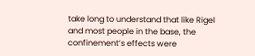take long to understand that like Rigel and most people in the base, the confinement’s effects were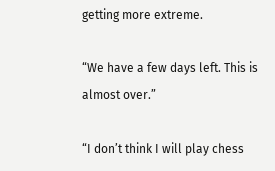getting more extreme.

“We have a few days left. This is almost over.”

“I don’t think I will play chess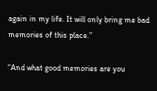again in my life. It will only bring me bad memories of this place.”

“And what good memories are you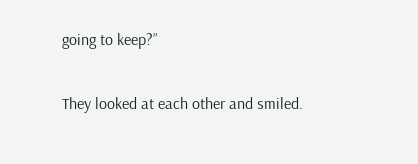going to keep?”

They looked at each other and smiled.